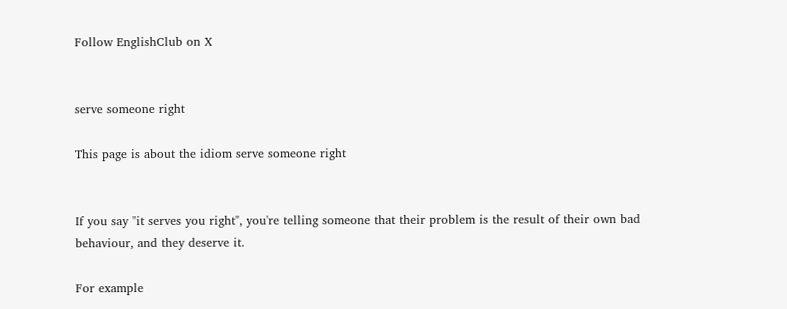Follow EnglishClub on X


serve someone right

This page is about the idiom serve someone right


If you say "it serves you right", you're telling someone that their problem is the result of their own bad behaviour, and they deserve it.

For example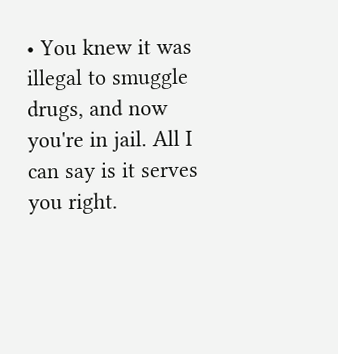• You knew it was illegal to smuggle drugs, and now you're in jail. All I can say is it serves you right.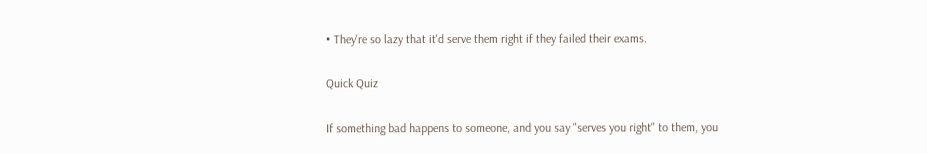• They're so lazy that it'd serve them right if they failed their exams.

Quick Quiz

If something bad happens to someone, and you say "serves you right" to them, you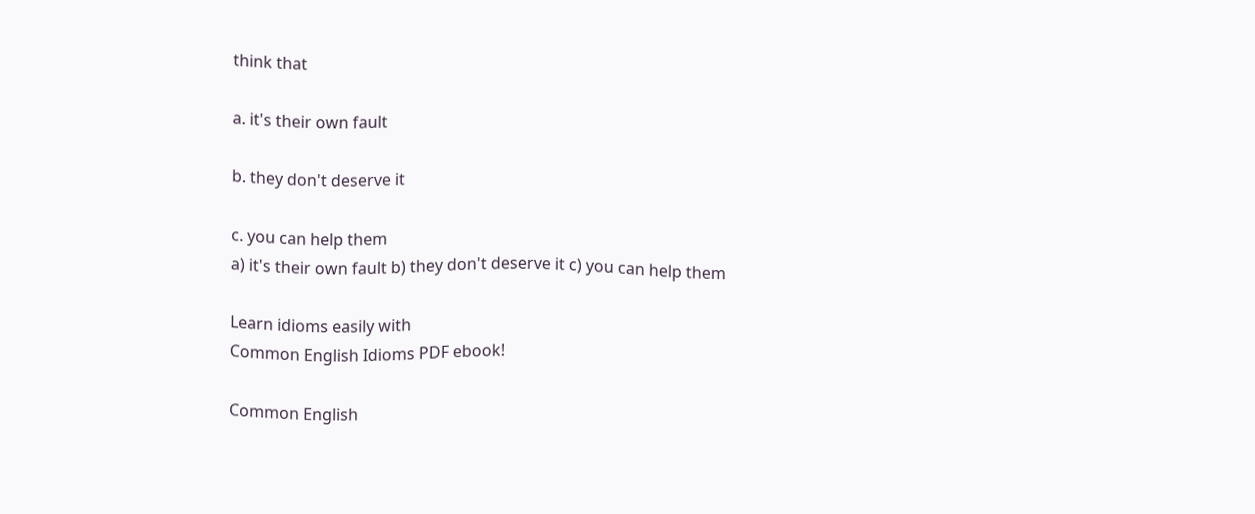think that

a. it's their own fault

b. they don't deserve it

c. you can help them
a) it's their own fault b) they don't deserve it c) you can help them

Learn idioms easily with
Common English Idioms PDF ebook!

Common English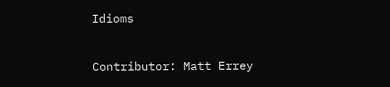Idioms

Contributor: Matt Errey